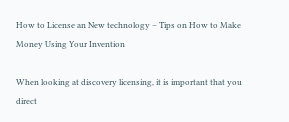How to License an New technology – Tips on How to Make Money Using Your Invention

When looking at discovery licensing, it is important that you direct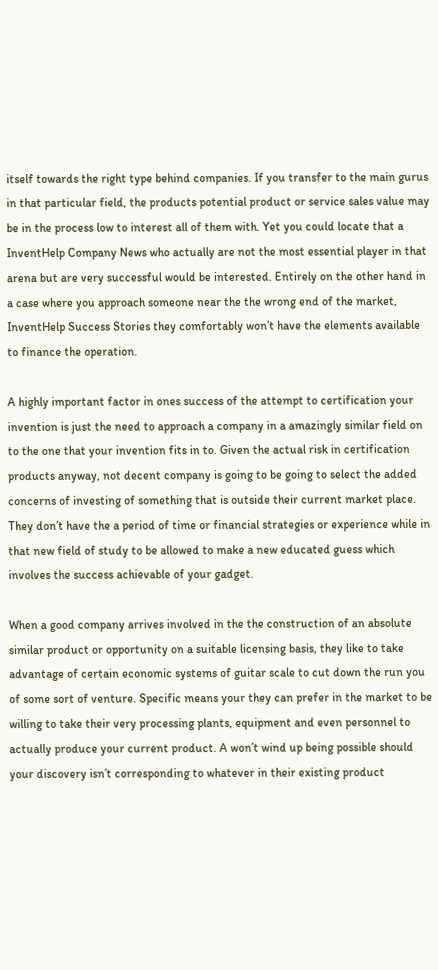itself towards the right type behind companies. If you transfer to the main gurus in that particular field, the products potential product or service sales value may be in the process low to interest all of them with. Yet you could locate that a InventHelp Company News who actually are not the most essential player in that arena but are very successful would be interested. Entirely on the other hand in a case where you approach someone near the the wrong end of the market, InventHelp Success Stories they comfortably won’t have the elements available to finance the operation.

A highly important factor in ones success of the attempt to certification your invention is just the need to approach a company in a amazingly similar field on to the one that your invention fits in to. Given the actual risk in certification products anyway, not decent company is going to be going to select the added concerns of investing of something that is outside their current market place. They don’t have the a period of time or financial strategies or experience while in that new field of study to be allowed to make a new educated guess which involves the success achievable of your gadget.

When a good company arrives involved in the the construction of an absolute similar product or opportunity on a suitable licensing basis, they like to take advantage of certain economic systems of guitar scale to cut down the run you of some sort of venture. Specific means your they can prefer in the market to be willing to take their very processing plants, equipment and even personnel to actually produce your current product. A won’t wind up being possible should your discovery isn’t corresponding to whatever in their existing product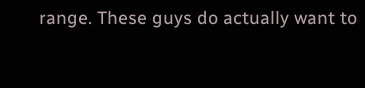range. These guys do actually want to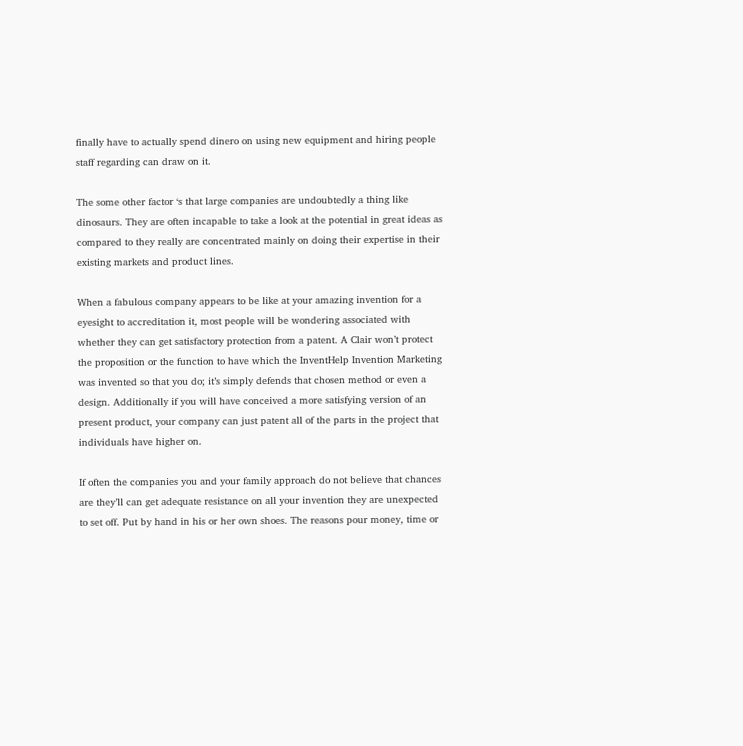finally have to actually spend dinero on using new equipment and hiring people staff regarding can draw on it.

The some other factor ‘s that large companies are undoubtedly a thing like dinosaurs. They are often incapable to take a look at the potential in great ideas as compared to they really are concentrated mainly on doing their expertise in their existing markets and product lines.

When a fabulous company appears to be like at your amazing invention for a eyesight to accreditation it, most people will be wondering associated with whether they can get satisfactory protection from a patent. A Clair won’t protect the proposition or the function to have which the InventHelp Invention Marketing was invented so that you do; it’s simply defends that chosen method or even a design. Additionally if you will have conceived a more satisfying version of an present product, your company can just patent all of the parts in the project that individuals have higher on.

If often the companies you and your family approach do not believe that chances are they’ll can get adequate resistance on all your invention they are unexpected to set off. Put by hand in his or her own shoes. The reasons pour money, time or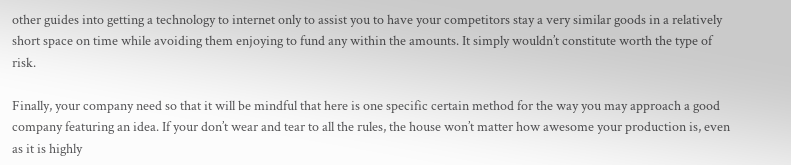other guides into getting a technology to internet only to assist you to have your competitors stay a very similar goods in a relatively short space on time while avoiding them enjoying to fund any within the amounts. It simply wouldn’t constitute worth the type of risk.

Finally, your company need so that it will be mindful that here is one specific certain method for the way you may approach a good company featuring an idea. If your don’t wear and tear to all the rules, the house won’t matter how awesome your production is, even as it is highly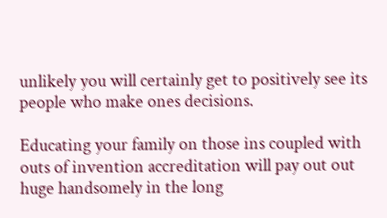unlikely you will certainly get to positively see its people who make ones decisions.

Educating your family on those ins coupled with outs of invention accreditation will pay out out huge handsomely in the long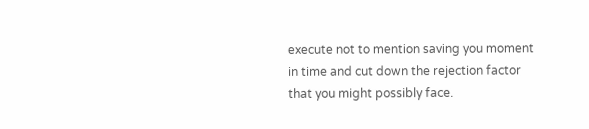execute not to mention saving you moment in time and cut down the rejection factor that you might possibly face.